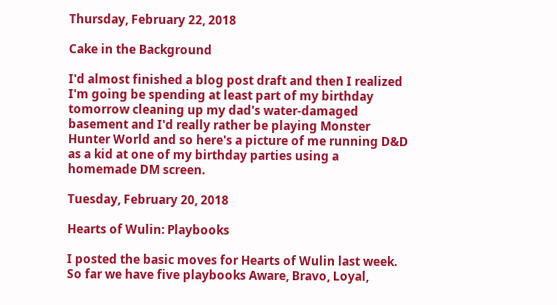Thursday, February 22, 2018

Cake in the Background

I'd almost finished a blog post draft and then I realized I'm going be spending at least part of my birthday tomorrow cleaning up my dad's water-damaged basement and I'd really rather be playing Monster Hunter World and so here's a picture of me running D&D as a kid at one of my birthday parties using a homemade DM screen.

Tuesday, February 20, 2018

Hearts of Wulin: Playbooks

I posted the basic moves for Hearts of Wulin last week. So far we have five playbooks Aware, Bravo, Loyal,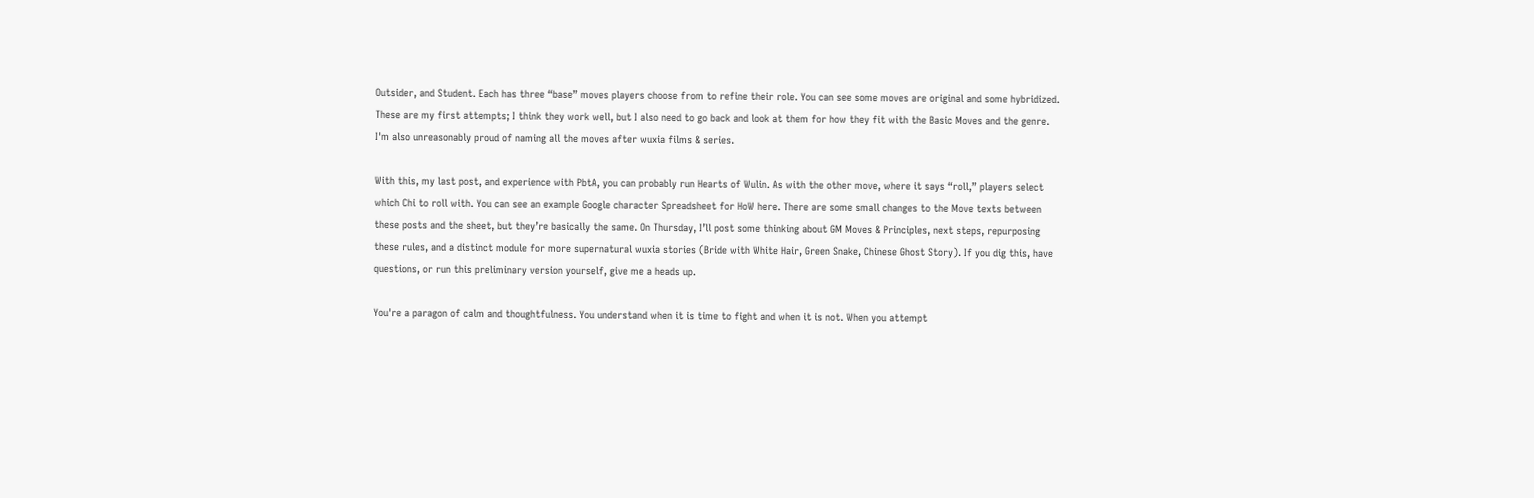Outsider, and Student. Each has three “base” moves players choose from to refine their role. You can see some moves are original and some hybridized. These are my first attempts; I think they work well, but I also need to go back and look at them for how they fit with the Basic Moves and the genre. I'm also unreasonably proud of naming all the moves after wuxia films & series.

With this, my last post, and experience with PbtA, you can probably run Hearts of Wulin. As with the other move, where it says “roll,” players select which Chi to roll with. You can see an example Google character Spreadsheet for HoW here. There are some small changes to the Move texts between these posts and the sheet, but they’re basically the same. On Thursday, I’ll post some thinking about GM Moves & Principles, next steps, repurposing these rules, and a distinct module for more supernatural wuxia stories (Bride with White Hair, Green Snake, Chinese Ghost Story). If you dig this, have questions, or run this preliminary version yourself, give me a heads up.

You're a paragon of calm and thoughtfulness. You understand when it is time to fight and when it is not. When you attempt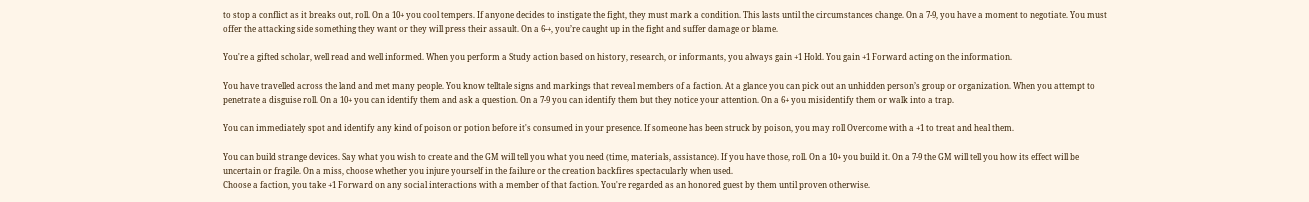to stop a conflict as it breaks out, roll. On a 10+ you cool tempers. If anyone decides to instigate the fight, they must mark a condition. This lasts until the circumstances change. On a 7-9, you have a moment to negotiate. You must offer the attacking side something they want or they will press their assault. On a 6-+, you’re caught up in the fight and suffer damage or blame.

You're a gifted scholar, well read and well informed. When you perform a Study action based on history, research, or informants, you always gain +1 Hold. You gain +1 Forward acting on the information.

You have travelled across the land and met many people. You know telltale signs and markings that reveal members of a faction. At a glance you can pick out an unhidden person’s group or organization. When you attempt to penetrate a disguise roll. On a 10+ you can identify them and ask a question. On a 7-9 you can identify them but they notice your attention. On a 6+ you misidentify them or walk into a trap.

You can immediately spot and identify any kind of poison or potion before it's consumed in your presence. If someone has been struck by poison, you may roll Overcome with a +1 to treat and heal them.

You can build strange devices. Say what you wish to create and the GM will tell you what you need (time, materials, assistance). If you have those, roll. On a 10+ you build it. On a 7-9 the GM will tell you how its effect will be uncertain or fragile. On a miss, choose whether you injure yourself in the failure or the creation backfires spectacularly when used.
Choose a faction, you take +1 Forward on any social interactions with a member of that faction. You're regarded as an honored guest by them until proven otherwise.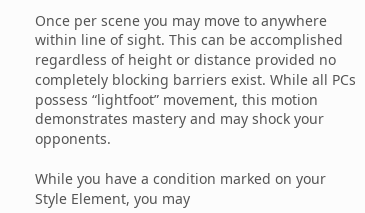Once per scene you may move to anywhere within line of sight. This can be accomplished regardless of height or distance provided no completely blocking barriers exist. While all PCs possess “lightfoot” movement, this motion demonstrates mastery and may shock your opponents.

While you have a condition marked on your Style Element, you may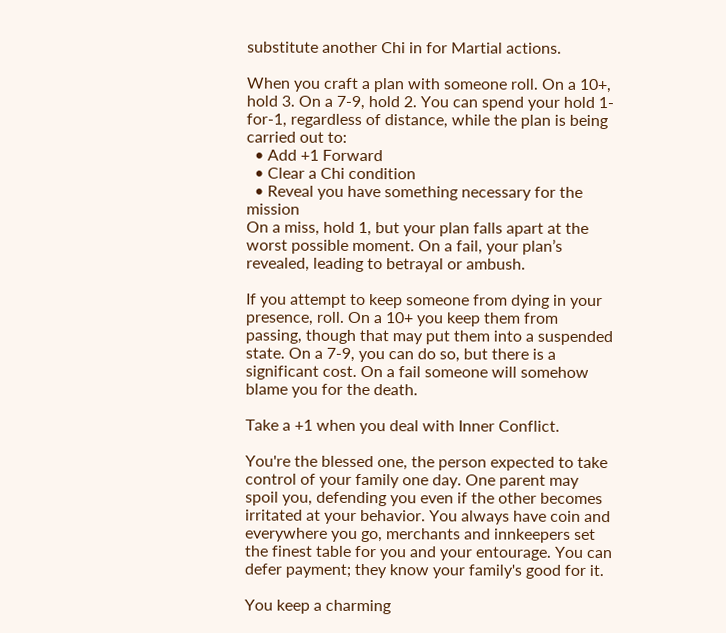substitute another Chi in for Martial actions.

When you craft a plan with someone roll. On a 10+, hold 3. On a 7-9, hold 2. You can spend your hold 1-for-1, regardless of distance, while the plan is being carried out to:
  • Add +1 Forward
  • Clear a Chi condition
  • Reveal you have something necessary for the mission
On a miss, hold 1, but your plan falls apart at the worst possible moment. On a fail, your plan’s revealed, leading to betrayal or ambush.

If you attempt to keep someone from dying in your presence, roll. On a 10+ you keep them from passing, though that may put them into a suspended state. On a 7-9, you can do so, but there is a significant cost. On a fail someone will somehow blame you for the death.

Take a +1 when you deal with Inner Conflict.

You're the blessed one, the person expected to take control of your family one day. One parent may spoil you, defending you even if the other becomes irritated at your behavior. You always have coin and everywhere you go, merchants and innkeepers set the finest table for you and your entourage. You can defer payment; they know your family's good for it.

You keep a charming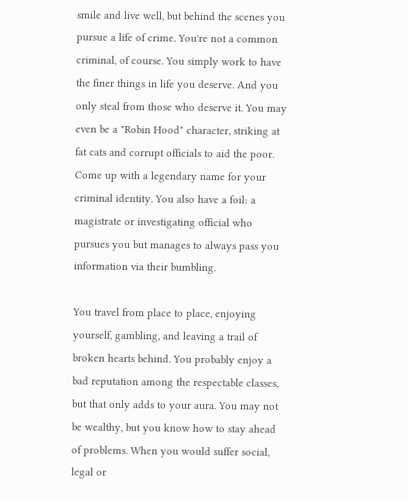smile and live well, but behind the scenes you pursue a life of crime. You're not a common criminal, of course. You simply work to have the finer things in life you deserve. And you only steal from those who deserve it. You may even be a "Robin Hood" character, striking at fat cats and corrupt officials to aid the poor. Come up with a legendary name for your criminal identity. You also have a foil: a magistrate or investigating official who pursues you but manages to always pass you information via their bumbling.

You travel from place to place, enjoying yourself, gambling, and leaving a trail of broken hearts behind. You probably enjoy a bad reputation among the respectable classes, but that only adds to your aura. You may not be wealthy, but you know how to stay ahead of problems. When you would suffer social, legal or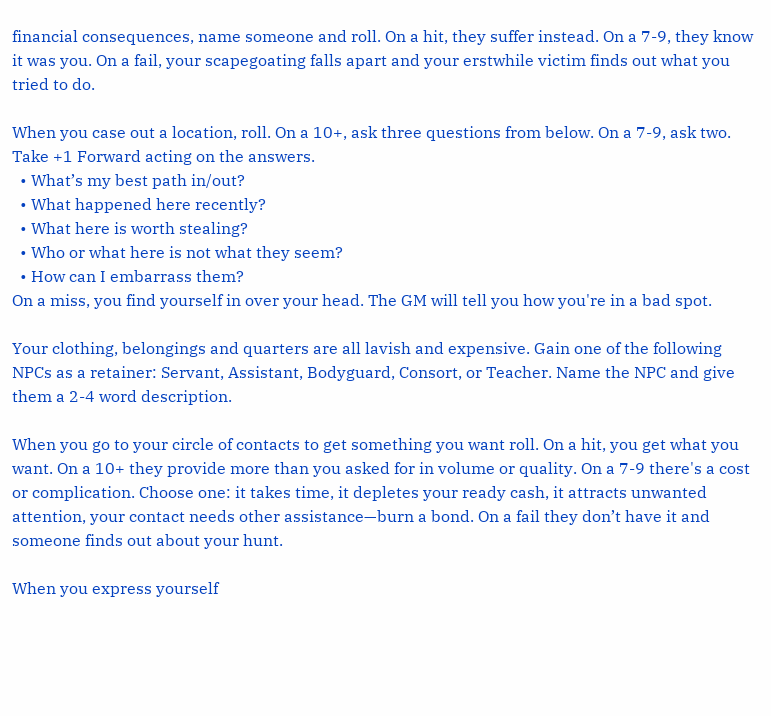financial consequences, name someone and roll. On a hit, they suffer instead. On a 7-9, they know it was you. On a fail, your scapegoating falls apart and your erstwhile victim finds out what you tried to do.

When you case out a location, roll. On a 10+, ask three questions from below. On a 7-9, ask two. Take +1 Forward acting on the answers.
  • What’s my best path in/out?
  • What happened here recently?
  • What here is worth stealing?
  • Who or what here is not what they seem?
  • How can I embarrass them?
On a miss, you find yourself in over your head. The GM will tell you how you're in a bad spot.

Your clothing, belongings and quarters are all lavish and expensive. Gain one of the following NPCs as a retainer: Servant, Assistant, Bodyguard, Consort, or Teacher. Name the NPC and give them a 2-4 word description.

When you go to your circle of contacts to get something you want roll. On a hit, you get what you want. On a 10+ they provide more than you asked for in volume or quality. On a 7-9 there's a cost or complication. Choose one: it takes time, it depletes your ready cash, it attracts unwanted attention, your contact needs other assistance—burn a bond. On a fail they don’t have it and someone finds out about your hunt.

When you express yourself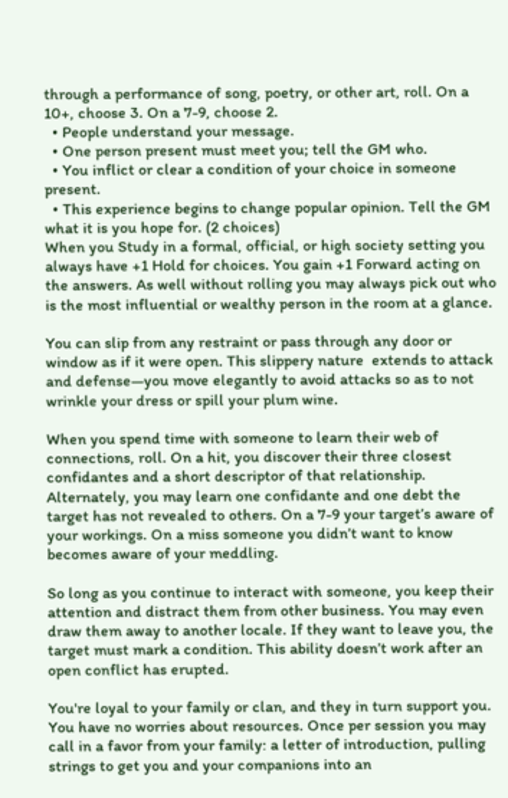through a performance of song, poetry, or other art, roll. On a 10+, choose 3. On a 7-9, choose 2.
  • People understand your message.
  • One person present must meet you; tell the GM who.
  • You inflict or clear a condition of your choice in someone present.
  • This experience begins to change popular opinion. Tell the GM what it is you hope for. (2 choices)
When you Study in a formal, official, or high society setting you always have +1 Hold for choices. You gain +1 Forward acting on the answers. As well without rolling you may always pick out who is the most influential or wealthy person in the room at a glance.

You can slip from any restraint or pass through any door or window as if it were open. This slippery nature  extends to attack and defense—you move elegantly to avoid attacks so as to not wrinkle your dress or spill your plum wine.

When you spend time with someone to learn their web of connections, roll. On a hit, you discover their three closest confidantes and a short descriptor of that relationship. Alternately, you may learn one confidante and one debt the target has not revealed to others. On a 7-9 your target’s aware of your workings. On a miss someone you didn’t want to know becomes aware of your meddling.

So long as you continue to interact with someone, you keep their attention and distract them from other business. You may even draw them away to another locale. If they want to leave you, the target must mark a condition. This ability doesn’t work after an open conflict has erupted.

You're loyal to your family or clan, and they in turn support you. You have no worries about resources. Once per session you may call in a favor from your family: a letter of introduction, pulling strings to get you and your companions into an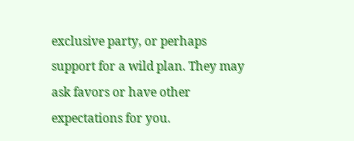exclusive party, or perhaps support for a wild plan. They may ask favors or have other expectations for you.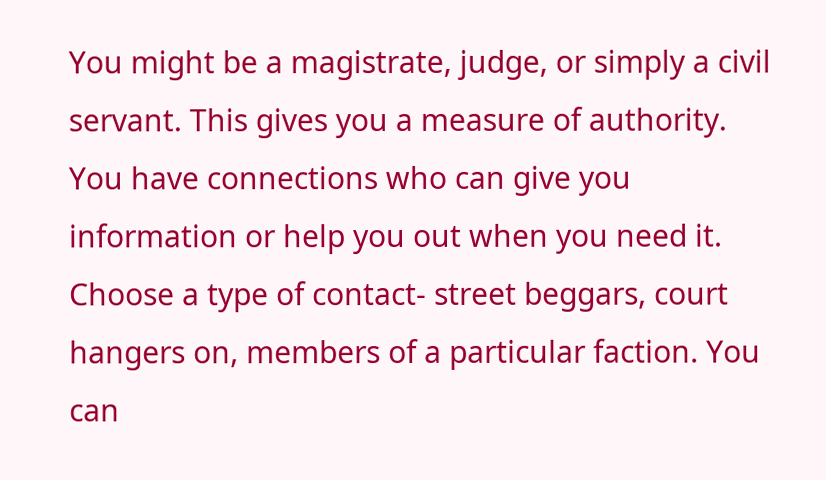You might be a magistrate, judge, or simply a civil servant. This gives you a measure of authority. You have connections who can give you information or help you out when you need it. Choose a type of contact- street beggars, court hangers on, members of a particular faction. You can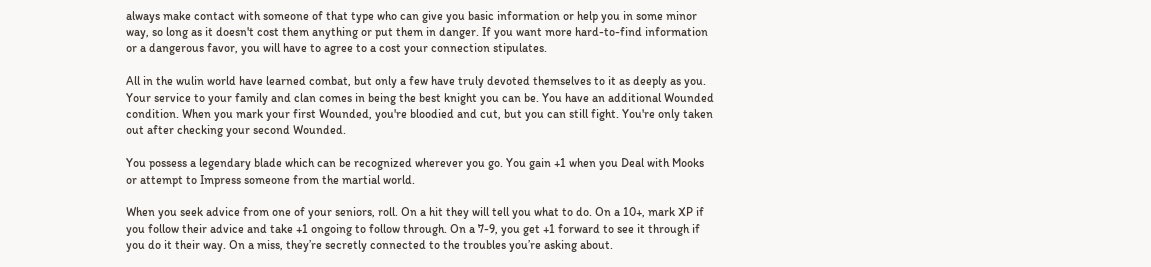always make contact with someone of that type who can give you basic information or help you in some minor way, so long as it doesn't cost them anything or put them in danger. If you want more hard-to-find information or a dangerous favor, you will have to agree to a cost your connection stipulates.

All in the wulin world have learned combat, but only a few have truly devoted themselves to it as deeply as you. Your service to your family and clan comes in being the best knight you can be. You have an additional Wounded condition. When you mark your first Wounded, you're bloodied and cut, but you can still fight. You're only taken out after checking your second Wounded.

You possess a legendary blade which can be recognized wherever you go. You gain +1 when you Deal with Mooks or attempt to Impress someone from the martial world.

When you seek advice from one of your seniors, roll. On a hit they will tell you what to do. On a 10+, mark XP if you follow their advice and take +1 ongoing to follow through. On a 7-9, you get +1 forward to see it through if you do it their way. On a miss, they’re secretly connected to the troubles you’re asking about.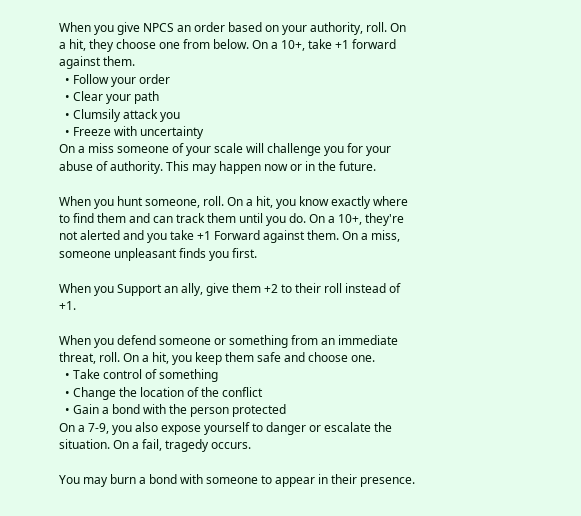When you give NPCS an order based on your authority, roll. On a hit, they choose one from below. On a 10+, take +1 forward against them.
  • Follow your order
  • Clear your path
  • Clumsily attack you
  • Freeze with uncertainty
On a miss someone of your scale will challenge you for your abuse of authority. This may happen now or in the future.

When you hunt someone, roll. On a hit, you know exactly where to find them and can track them until you do. On a 10+, they're not alerted and you take +1 Forward against them. On a miss, someone unpleasant finds you first.

When you Support an ally, give them +2 to their roll instead of +1.

When you defend someone or something from an immediate threat, roll. On a hit, you keep them safe and choose one.
  • Take control of something
  • Change the location of the conflict
  • Gain a bond with the person protected
On a 7-9, you also expose yourself to danger or escalate the situation. On a fail, tragedy occurs.

You may burn a bond with someone to appear in their presence.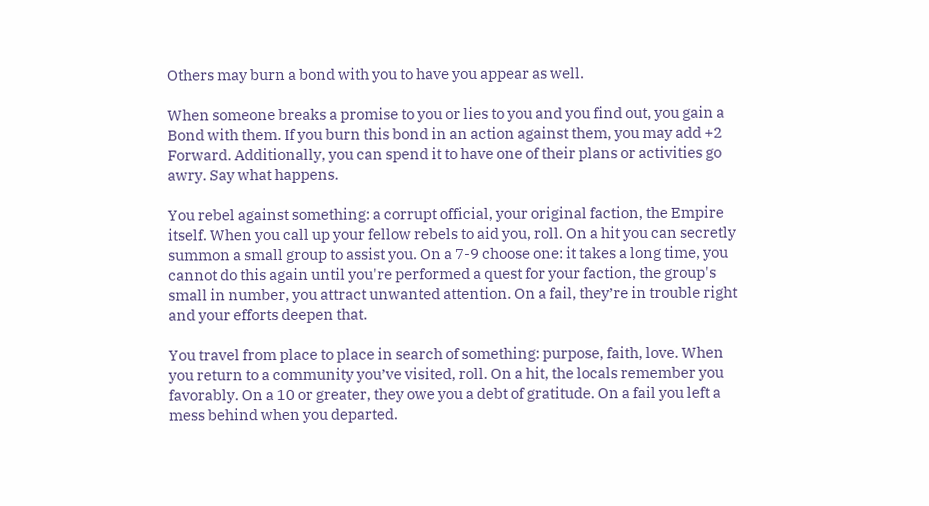Others may burn a bond with you to have you appear as well.

When someone breaks a promise to you or lies to you and you find out, you gain a Bond with them. If you burn this bond in an action against them, you may add +2 Forward. Additionally, you can spend it to have one of their plans or activities go awry. Say what happens.

You rebel against something: a corrupt official, your original faction, the Empire itself. When you call up your fellow rebels to aid you, roll. On a hit you can secretly summon a small group to assist you. On a 7-9 choose one: it takes a long time, you cannot do this again until you're performed a quest for your faction, the group's small in number, you attract unwanted attention. On a fail, they’re in trouble right and your efforts deepen that.

You travel from place to place in search of something: purpose, faith, love. When you return to a community you’ve visited, roll. On a hit, the locals remember you favorably. On a 10 or greater, they owe you a debt of gratitude. On a fail you left a mess behind when you departed.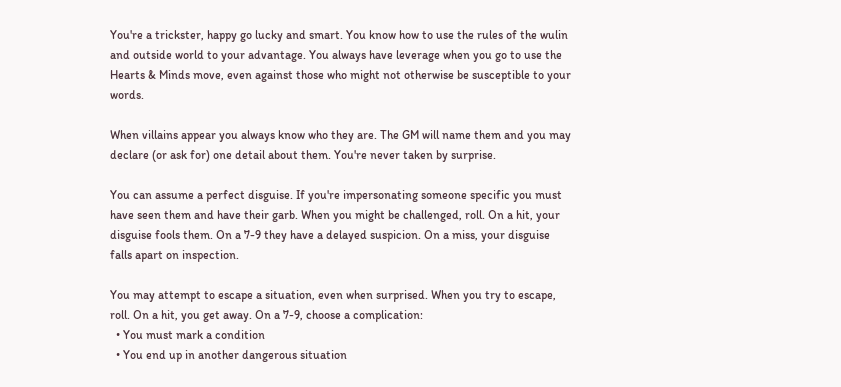You're a trickster, happy go lucky and smart. You know how to use the rules of the wulin and outside world to your advantage. You always have leverage when you go to use the Hearts & Minds move, even against those who might not otherwise be susceptible to your words.

When villains appear you always know who they are. The GM will name them and you may declare (or ask for) one detail about them. You're never taken by surprise.

You can assume a perfect disguise. If you're impersonating someone specific you must have seen them and have their garb. When you might be challenged, roll. On a hit, your disguise fools them. On a 7-9 they have a delayed suspicion. On a miss, your disguise falls apart on inspection.

You may attempt to escape a situation, even when surprised. When you try to escape, roll. On a hit, you get away. On a 7-9, choose a complication:
  • You must mark a condition
  • You end up in another dangerous situation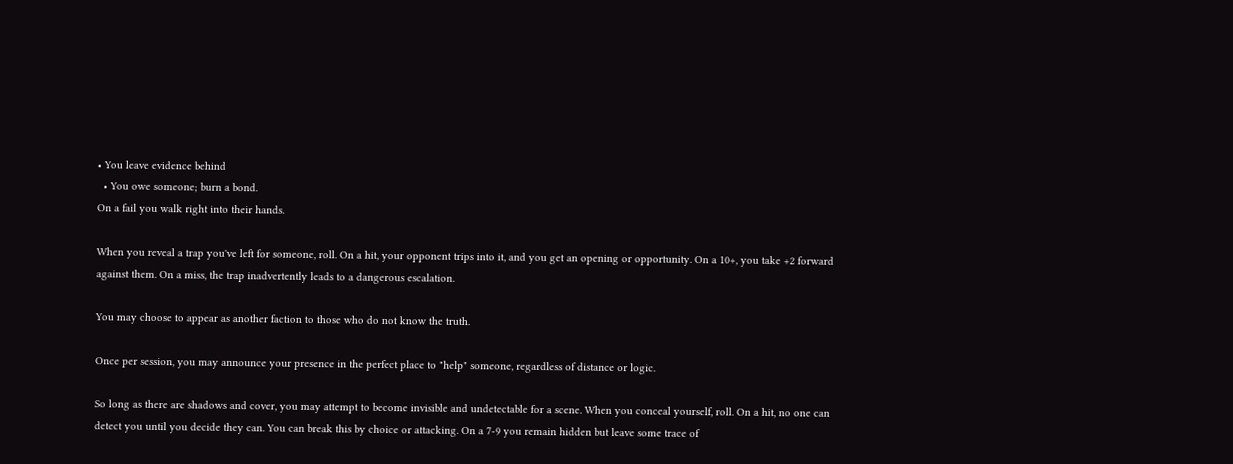• You leave evidence behind
  • You owe someone; burn a bond.
On a fail you walk right into their hands.

When you reveal a trap you've left for someone, roll. On a hit, your opponent trips into it, and you get an opening or opportunity. On a 10+, you take +2 forward against them. On a miss, the trap inadvertently leads to a dangerous escalation.

You may choose to appear as another faction to those who do not know the truth.

Once per session, you may announce your presence in the perfect place to "help" someone, regardless of distance or logic.

So long as there are shadows and cover, you may attempt to become invisible and undetectable for a scene. When you conceal yourself, roll. On a hit, no one can detect you until you decide they can. You can break this by choice or attacking. On a 7-9 you remain hidden but leave some trace of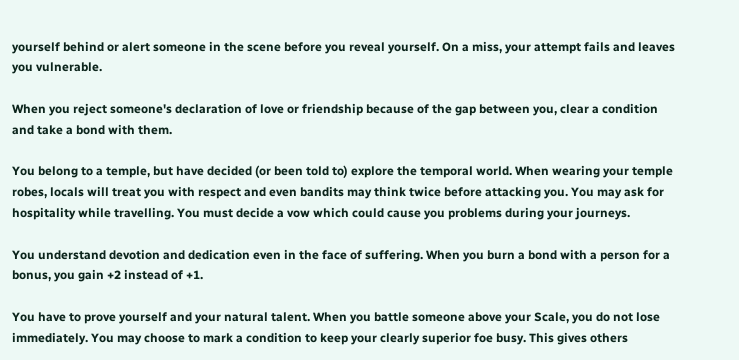yourself behind or alert someone in the scene before you reveal yourself. On a miss, your attempt fails and leaves you vulnerable.

When you reject someone's declaration of love or friendship because of the gap between you, clear a condition and take a bond with them.

You belong to a temple, but have decided (or been told to) explore the temporal world. When wearing your temple robes, locals will treat you with respect and even bandits may think twice before attacking you. You may ask for hospitality while travelling. You must decide a vow which could cause you problems during your journeys.

You understand devotion and dedication even in the face of suffering. When you burn a bond with a person for a bonus, you gain +2 instead of +1.

You have to prove yourself and your natural talent. When you battle someone above your Scale, you do not lose immediately. You may choose to mark a condition to keep your clearly superior foe busy. This gives others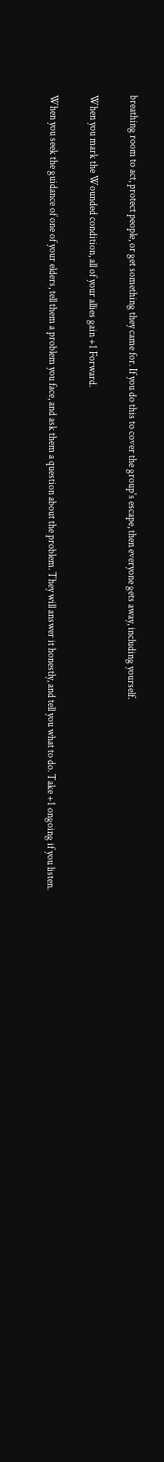breathing room to act, protect people, or get something they came for. If you do this to cover the group's escape, then everyone gets away, including yourself.

When you mark the Wounded condition, all of your allies gain +1 Forward.

When you seek the guidance of one of your elders, tell them a problem you face, and ask them a question about the problem. They will answer it honestly, and tell you what to do. Take +1 ongoing if you listen.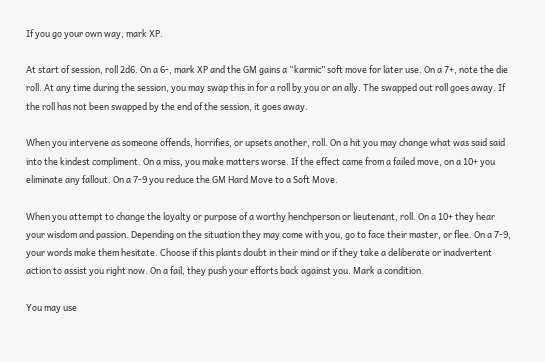If you go your own way, mark XP.

At start of session, roll 2d6. On a 6-, mark XP and the GM gains a “karmic” soft move for later use. On a 7+, note the die roll. At any time during the session, you may swap this in for a roll by you or an ally. The swapped out roll goes away. If the roll has not been swapped by the end of the session, it goes away.

When you intervene as someone offends, horrifies, or upsets another, roll. On a hit you may change what was said said into the kindest compliment. On a miss, you make matters worse. If the effect came from a failed move, on a 10+ you eliminate any fallout. On a 7-9 you reduce the GM Hard Move to a Soft Move.

When you attempt to change the loyalty or purpose of a worthy henchperson or lieutenant, roll. On a 10+ they hear your wisdom and passion. Depending on the situation they may come with you, go to face their master, or flee. On a 7-9, your words make them hesitate. Choose if this plants doubt in their mind or if they take a deliberate or inadvertent action to assist you right now. On a fail, they push your efforts back against you. Mark a condition.

You may use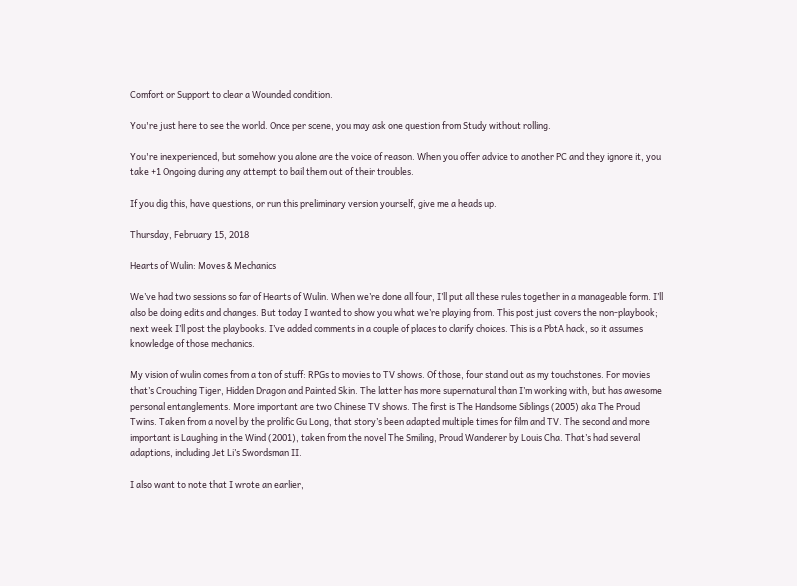Comfort or Support to clear a Wounded condition.

You're just here to see the world. Once per scene, you may ask one question from Study without rolling.

You're inexperienced, but somehow you alone are the voice of reason. When you offer advice to another PC and they ignore it, you take +1 Ongoing during any attempt to bail them out of their troubles.

If you dig this, have questions, or run this preliminary version yourself, give me a heads up.

Thursday, February 15, 2018

Hearts of Wulin: Moves & Mechanics

We’ve had two sessions so far of Hearts of Wulin. When we’re done all four, I’ll put all these rules together in a manageable form. I’ll also be doing edits and changes. But today I wanted to show you what we’re playing from. This post just covers the non-playbook; next week I’ll post the playbooks. I’ve added comments in a couple of places to clarify choices. This is a PbtA hack, so it assumes knowledge of those mechanics.

My vision of wulin comes from a ton of stuff: RPGs to movies to TV shows. Of those, four stand out as my touchstones. For movies that’s Crouching Tiger, Hidden Dragon and Painted Skin. The latter has more supernatural than I’m working with, but has awesome personal entanglements. More important are two Chinese TV shows. The first is The Handsome Siblings (2005) aka The Proud Twins. Taken from a novel by the prolific Gu Long, that story’s been adapted multiple times for film and TV. The second and more important is Laughing in the Wind (2001), taken from the novel The Smiling, Proud Wanderer by Louis Cha. That’s had several adaptions, including Jet Li’s Swordsman II.

I also want to note that I wrote an earlier,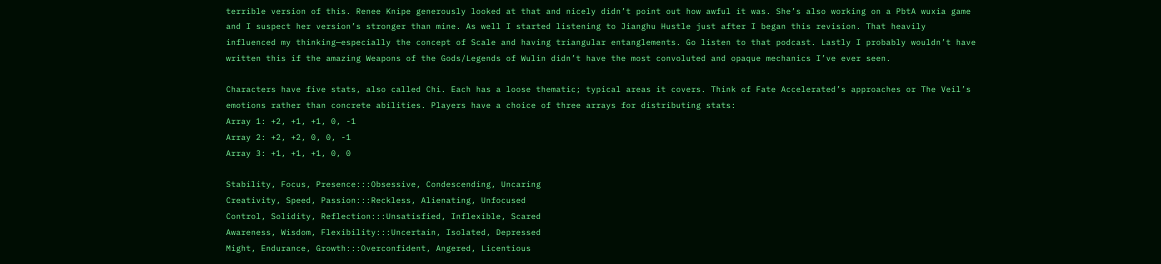terrible version of this. Renee Knipe generously looked at that and nicely didn’t point out how awful it was. She’s also working on a PbtA wuxia game and I suspect her version’s stronger than mine. As well I started listening to Jianghu Hustle just after I began this revision. That heavily influenced my thinking—especially the concept of Scale and having triangular entanglements. Go listen to that podcast. Lastly I probably wouldn’t have written this if the amazing Weapons of the Gods/Legends of Wulin didn’t have the most convoluted and opaque mechanics I’ve ever seen.

Characters have five stats, also called Chi. Each has a loose thematic; typical areas it covers. Think of Fate Accelerated’s approaches or The Veil’s emotions rather than concrete abilities. Players have a choice of three arrays for distributing stats:
Array 1: +2, +1, +1, 0, -1
Array 2: +2, +2, 0, 0, -1
Array 3: +1, +1, +1, 0, 0

Stability, Focus, Presence:::Obsessive, Condescending, Uncaring
Creativity, Speed, Passion:::Reckless, Alienating, Unfocused
Control, Solidity, Reflection:::Unsatisfied, Inflexible, Scared
Awareness, Wisdom, Flexibility:::Uncertain, Isolated, Depressed
Might, Endurance, Growth:::Overconfident, Angered, Licentious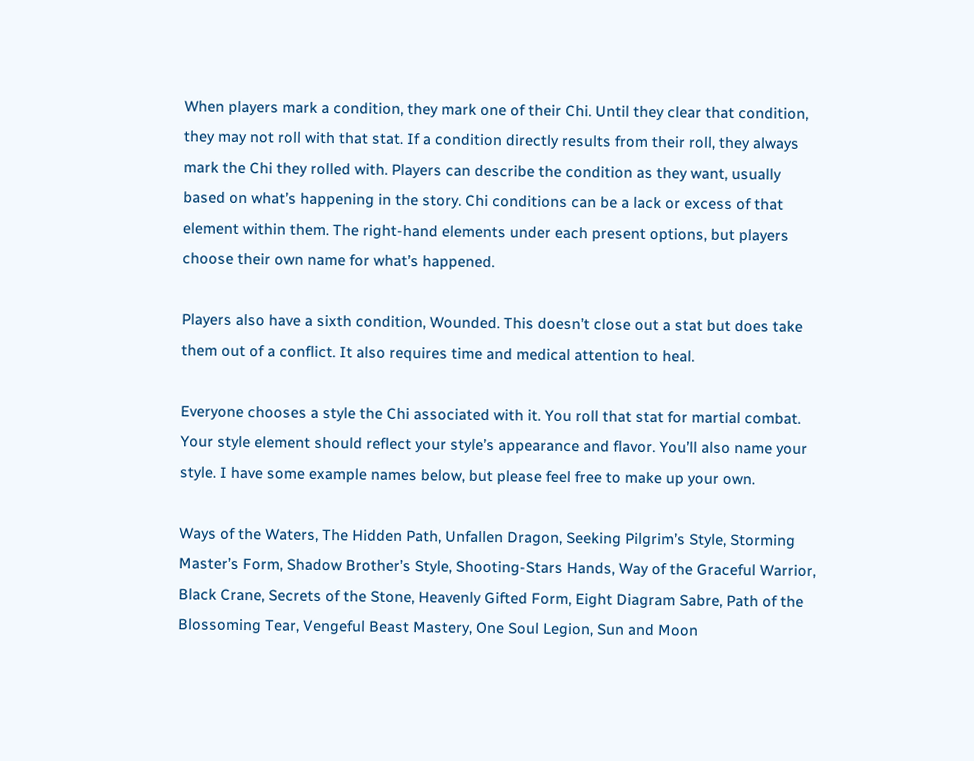When players mark a condition, they mark one of their Chi. Until they clear that condition, they may not roll with that stat. If a condition directly results from their roll, they always mark the Chi they rolled with. Players can describe the condition as they want, usually based on what’s happening in the story. Chi conditions can be a lack or excess of that element within them. The right-hand elements under each present options, but players choose their own name for what’s happened.

Players also have a sixth condition, Wounded. This doesn’t close out a stat but does take them out of a conflict. It also requires time and medical attention to heal.

Everyone chooses a style the Chi associated with it. You roll that stat for martial combat. Your style element should reflect your style’s appearance and flavor. You’ll also name your style. I have some example names below, but please feel free to make up your own.

Ways of the Waters, The Hidden Path, Unfallen Dragon, Seeking Pilgrim’s Style, Storming Master’s Form, Shadow Brother’s Style, Shooting-Stars Hands, Way of the Graceful Warrior, Black Crane, Secrets of the Stone, Heavenly Gifted Form, Eight Diagram Sabre, Path of the Blossoming Tear, Vengeful Beast Mastery, One Soul Legion, Sun and Moon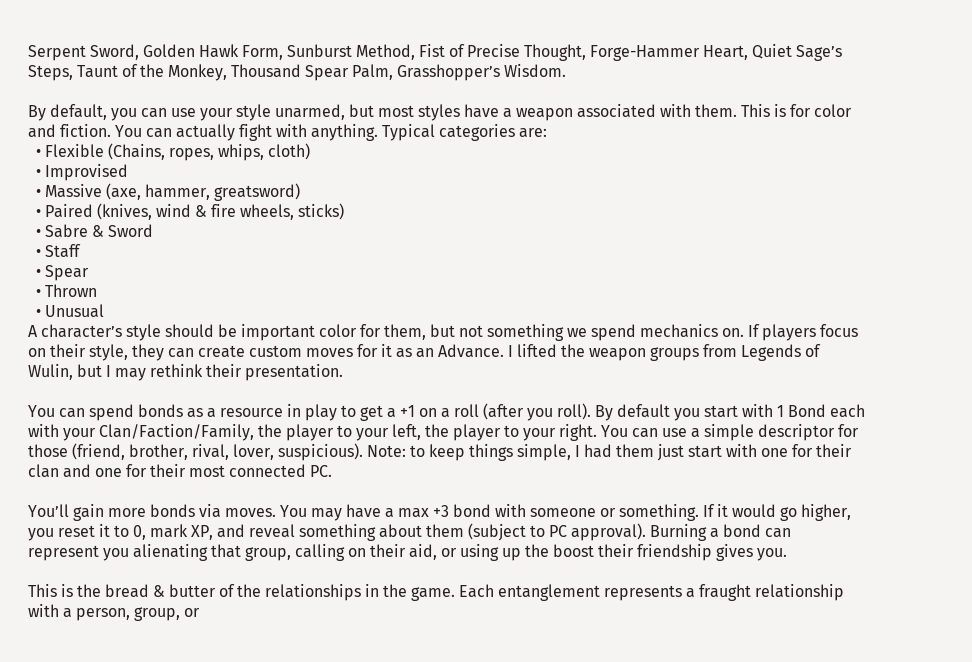Serpent Sword, Golden Hawk Form, Sunburst Method, Fist of Precise Thought, Forge-Hammer Heart, Quiet Sage’s Steps, Taunt of the Monkey, Thousand Spear Palm, Grasshopper’s Wisdom.

By default, you can use your style unarmed, but most styles have a weapon associated with them. This is for color and fiction. You can actually fight with anything. Typical categories are:
  • Flexible (Chains, ropes, whips, cloth)
  • Improvised
  • Massive (axe, hammer, greatsword)
  • Paired (knives, wind & fire wheels, sticks)
  • Sabre & Sword
  • Staff
  • Spear
  • Thrown
  • Unusual
A character’s style should be important color for them, but not something we spend mechanics on. If players focus on their style, they can create custom moves for it as an Advance. I lifted the weapon groups from Legends of Wulin, but I may rethink their presentation.

You can spend bonds as a resource in play to get a +1 on a roll (after you roll). By default you start with 1 Bond each with your Clan/Faction/Family, the player to your left, the player to your right. You can use a simple descriptor for those (friend, brother, rival, lover, suspicious). Note: to keep things simple, I had them just start with one for their clan and one for their most connected PC.

You’ll gain more bonds via moves. You may have a max +3 bond with someone or something. If it would go higher, you reset it to 0, mark XP, and reveal something about them (subject to PC approval). Burning a bond can represent you alienating that group, calling on their aid, or using up the boost their friendship gives you.

This is the bread & butter of the relationships in the game. Each entanglement represents a fraught relationship with a person, group, or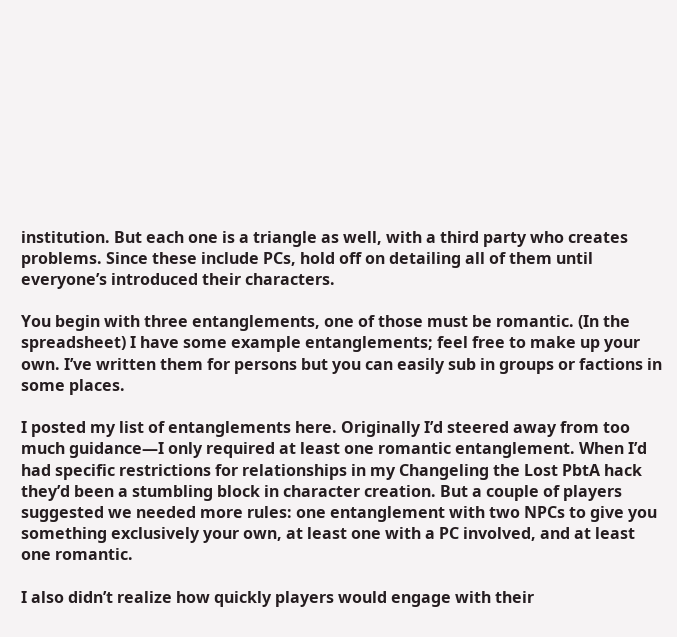institution. But each one is a triangle as well, with a third party who creates problems. Since these include PCs, hold off on detailing all of them until everyone’s introduced their characters.

You begin with three entanglements, one of those must be romantic. (In the spreadsheet) I have some example entanglements; feel free to make up your own. I’ve written them for persons but you can easily sub in groups or factions in some places.

I posted my list of entanglements here. Originally I’d steered away from too much guidance—I only required at least one romantic entanglement. When I’d had specific restrictions for relationships in my Changeling the Lost PbtA hack they’d been a stumbling block in character creation. But a couple of players suggested we needed more rules: one entanglement with two NPCs to give you something exclusively your own, at least one with a PC involved, and at least one romantic.

I also didn’t realize how quickly players would engage with their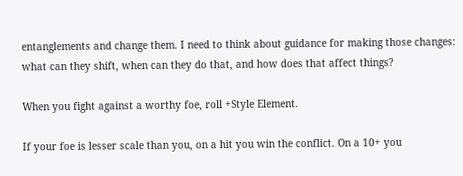entanglements and change them. I need to think about guidance for making those changes: what can they shift, when can they do that, and how does that affect things?

When you fight against a worthy foe, roll +Style Element.

If your foe is lesser scale than you, on a hit you win the conflict. On a 10+ you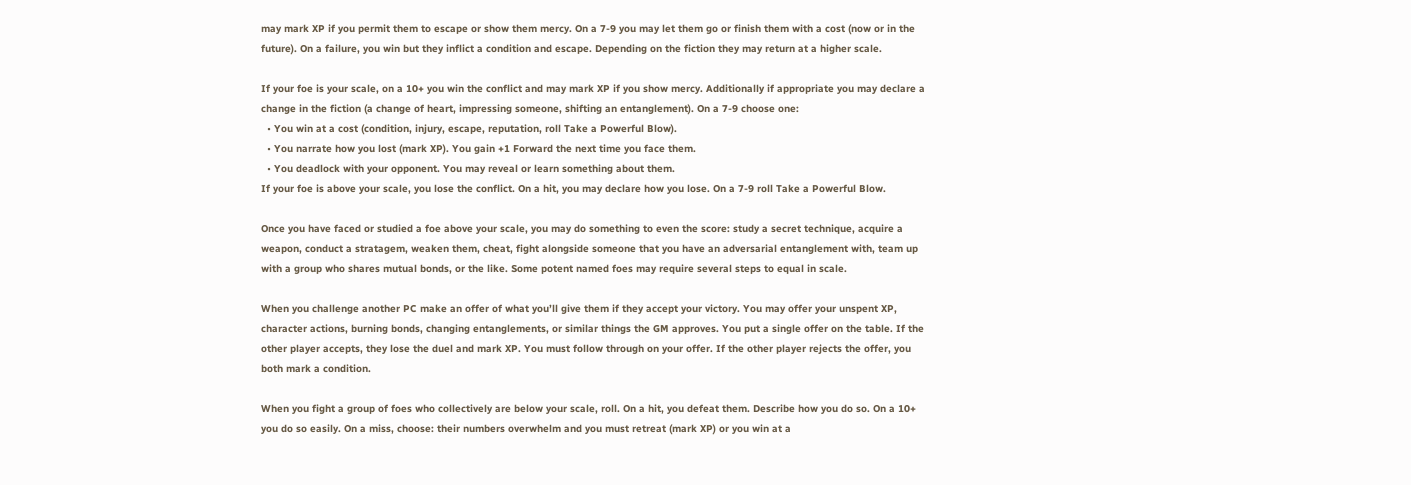may mark XP if you permit them to escape or show them mercy. On a 7-9 you may let them go or finish them with a cost (now or in the future). On a failure, you win but they inflict a condition and escape. Depending on the fiction they may return at a higher scale.

If your foe is your scale, on a 10+ you win the conflict and may mark XP if you show mercy. Additionally if appropriate you may declare a change in the fiction (a change of heart, impressing someone, shifting an entanglement). On a 7-9 choose one:
  • You win at a cost (condition, injury, escape, reputation, roll Take a Powerful Blow).
  • You narrate how you lost (mark XP). You gain +1 Forward the next time you face them.
  • You deadlock with your opponent. You may reveal or learn something about them.
If your foe is above your scale, you lose the conflict. On a hit, you may declare how you lose. On a 7-9 roll Take a Powerful Blow.

Once you have faced or studied a foe above your scale, you may do something to even the score: study a secret technique, acquire a weapon, conduct a stratagem, weaken them, cheat, fight alongside someone that you have an adversarial entanglement with, team up with a group who shares mutual bonds, or the like. Some potent named foes may require several steps to equal in scale.

When you challenge another PC make an offer of what you’ll give them if they accept your victory. You may offer your unspent XP, character actions, burning bonds, changing entanglements, or similar things the GM approves. You put a single offer on the table. If the other player accepts, they lose the duel and mark XP. You must follow through on your offer. If the other player rejects the offer, you both mark a condition.

When you fight a group of foes who collectively are below your scale, roll. On a hit, you defeat them. Describe how you do so. On a 10+ you do so easily. On a miss, choose: their numbers overwhelm and you must retreat (mark XP) or you win at a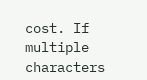cost. If multiple characters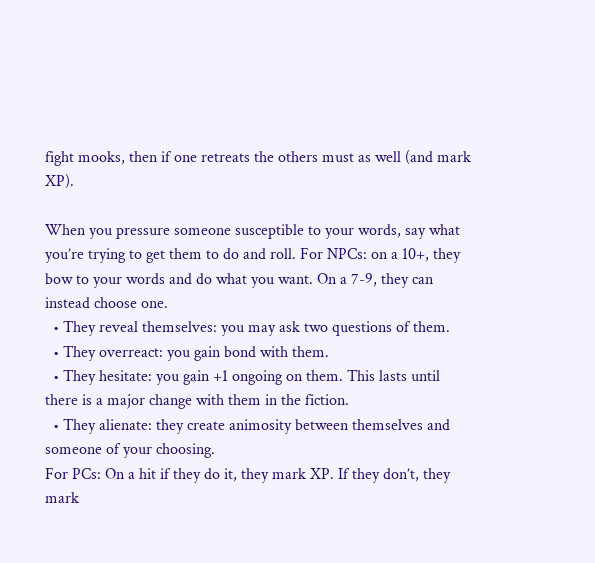fight mooks, then if one retreats the others must as well (and mark XP).

When you pressure someone susceptible to your words, say what you’re trying to get them to do and roll. For NPCs: on a 10+, they bow to your words and do what you want. On a 7-9, they can instead choose one.
  • They reveal themselves: you may ask two questions of them.
  • They overreact: you gain bond with them.
  • They hesitate: you gain +1 ongoing on them. This lasts until there is a major change with them in the fiction.
  • They alienate: they create animosity between themselves and someone of your choosing.
For PCs: On a hit if they do it, they mark XP. If they don’t, they mark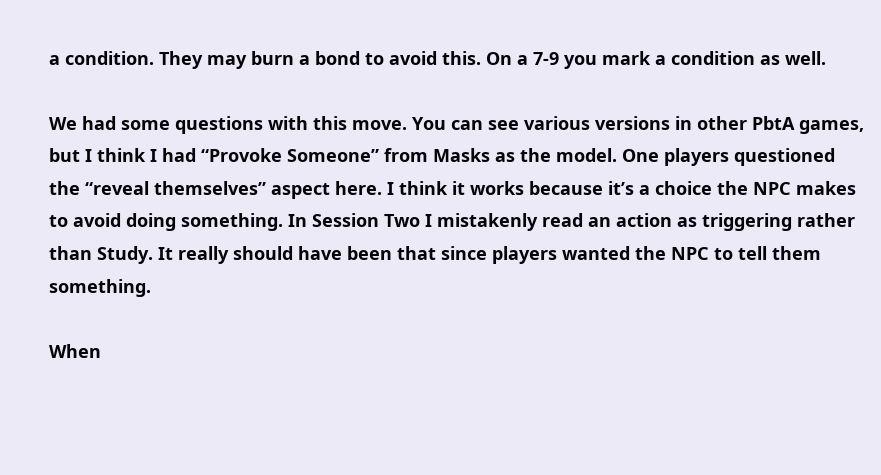a condition. They may burn a bond to avoid this. On a 7-9 you mark a condition as well.

We had some questions with this move. You can see various versions in other PbtA games, but I think I had “Provoke Someone” from Masks as the model. One players questioned the “reveal themselves” aspect here. I think it works because it’s a choice the NPC makes to avoid doing something. In Session Two I mistakenly read an action as triggering rather than Study. It really should have been that since players wanted the NPC to tell them something.

When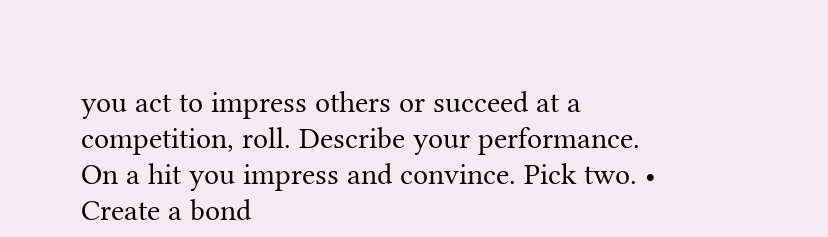you act to impress others or succeed at a competition, roll. Describe your performance. On a hit you impress and convince. Pick two. • Create a bond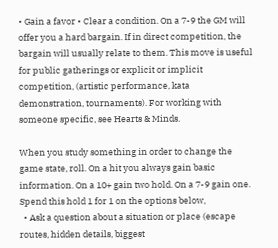• Gain a favor • Clear a condition. On a 7-9 the GM will offer you a hard bargain. If in direct competition, the bargain will usually relate to them. This move is useful for public gatherings or explicit or implicit competition, (artistic performance, kata demonstration, tournaments). For working with someone specific, see Hearts & Minds.

When you study something in order to change the game state, roll. On a hit you always gain basic information. On a 10+ gain two hold. On a 7-9 gain one. Spend this hold 1 for 1 on the options below,
  • Ask a question about a situation or place (escape routes, hidden details, biggest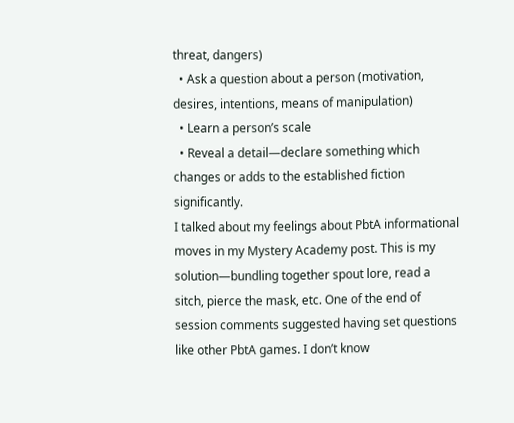threat, dangers)
  • Ask a question about a person (motivation, desires, intentions, means of manipulation)
  • Learn a person’s scale
  • Reveal a detail—declare something which changes or adds to the established fiction significantly.
I talked about my feelings about PbtA informational moves in my Mystery Academy post. This is my solution—bundling together spout lore, read a sitch, pierce the mask, etc. One of the end of session comments suggested having set questions like other PbtA games. I don’t know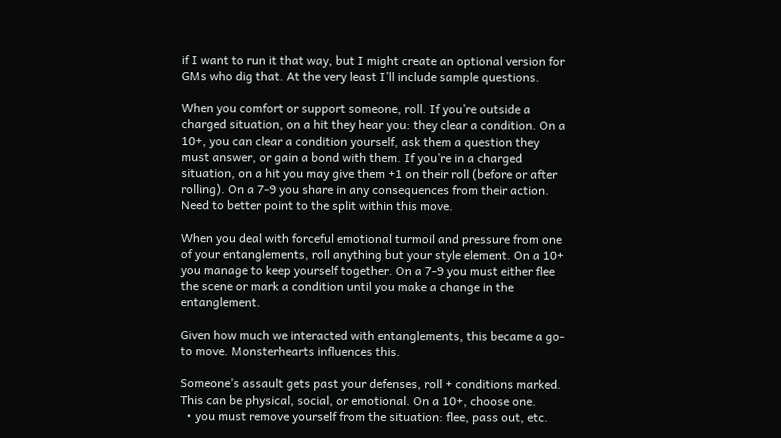if I want to run it that way, but I might create an optional version for GMs who dig that. At the very least I’ll include sample questions.

When you comfort or support someone, roll. If you’re outside a charged situation, on a hit they hear you: they clear a condition. On a 10+, you can clear a condition yourself, ask them a question they must answer, or gain a bond with them. If you’re in a charged situation, on a hit you may give them +1 on their roll (before or after rolling). On a 7-9 you share in any consequences from their action. Need to better point to the split within this move.

When you deal with forceful emotional turmoil and pressure from one of your entanglements, roll anything but your style element. On a 10+ you manage to keep yourself together. On a 7-9 you must either flee the scene or mark a condition until you make a change in the entanglement.

Given how much we interacted with entanglements, this became a go-to move. Monsterhearts influences this.

Someone’s assault gets past your defenses, roll + conditions marked. This can be physical, social, or emotional. On a 10+, choose one.
  • you must remove yourself from the situation: flee, pass out, etc.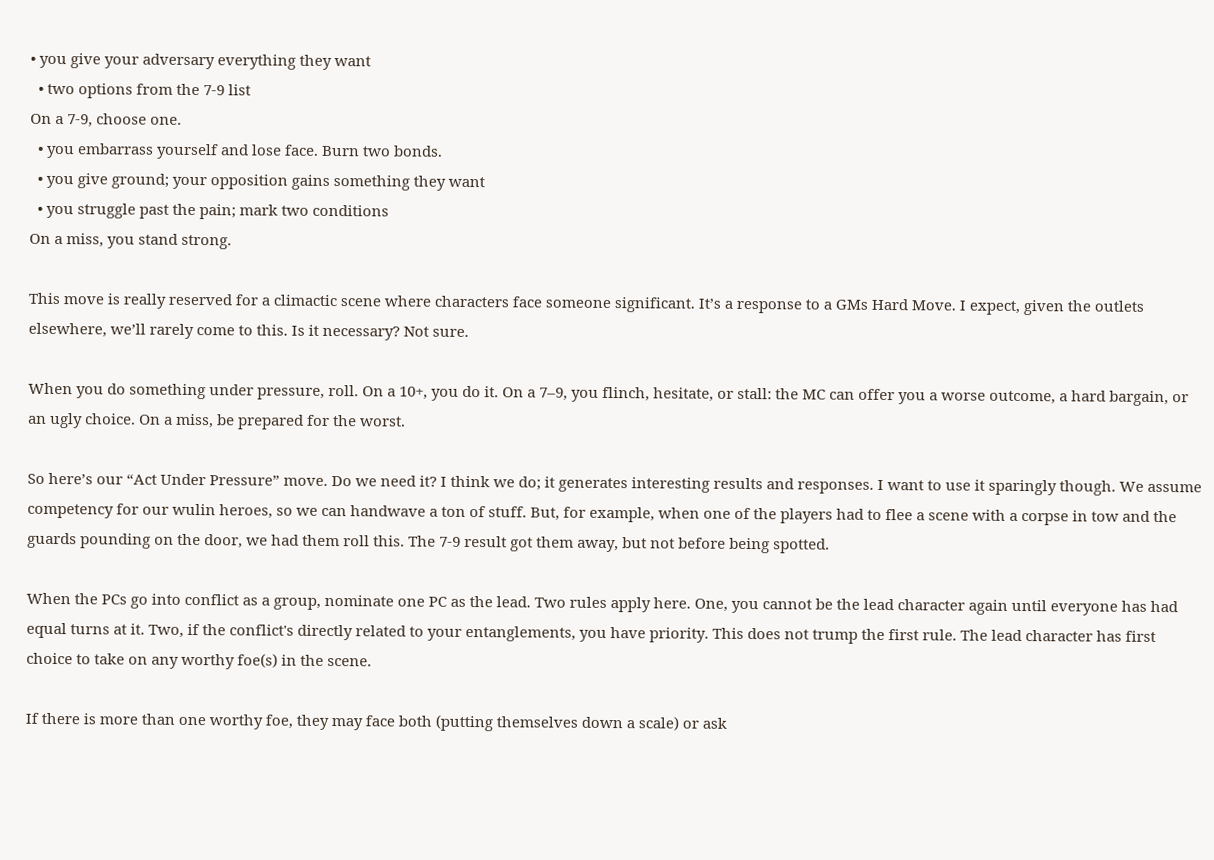• you give your adversary everything they want
  • two options from the 7-9 list
On a 7-9, choose one.
  • you embarrass yourself and lose face. Burn two bonds.
  • you give ground; your opposition gains something they want
  • you struggle past the pain; mark two conditions
On a miss, you stand strong.

This move is really reserved for a climactic scene where characters face someone significant. It’s a response to a GMs Hard Move. I expect, given the outlets elsewhere, we’ll rarely come to this. Is it necessary? Not sure.

When you do something under pressure, roll. On a 10+, you do it. On a 7–9, you flinch, hesitate, or stall: the MC can offer you a worse outcome, a hard bargain, or an ugly choice. On a miss, be prepared for the worst.

So here’s our “Act Under Pressure” move. Do we need it? I think we do; it generates interesting results and responses. I want to use it sparingly though. We assume competency for our wulin heroes, so we can handwave a ton of stuff. But, for example, when one of the players had to flee a scene with a corpse in tow and the guards pounding on the door, we had them roll this. The 7-9 result got them away, but not before being spotted.

When the PCs go into conflict as a group, nominate one PC as the lead. Two rules apply here. One, you cannot be the lead character again until everyone has had equal turns at it. Two, if the conflict's directly related to your entanglements, you have priority. This does not trump the first rule. The lead character has first choice to take on any worthy foe(s) in the scene.

If there is more than one worthy foe, they may face both (putting themselves down a scale) or ask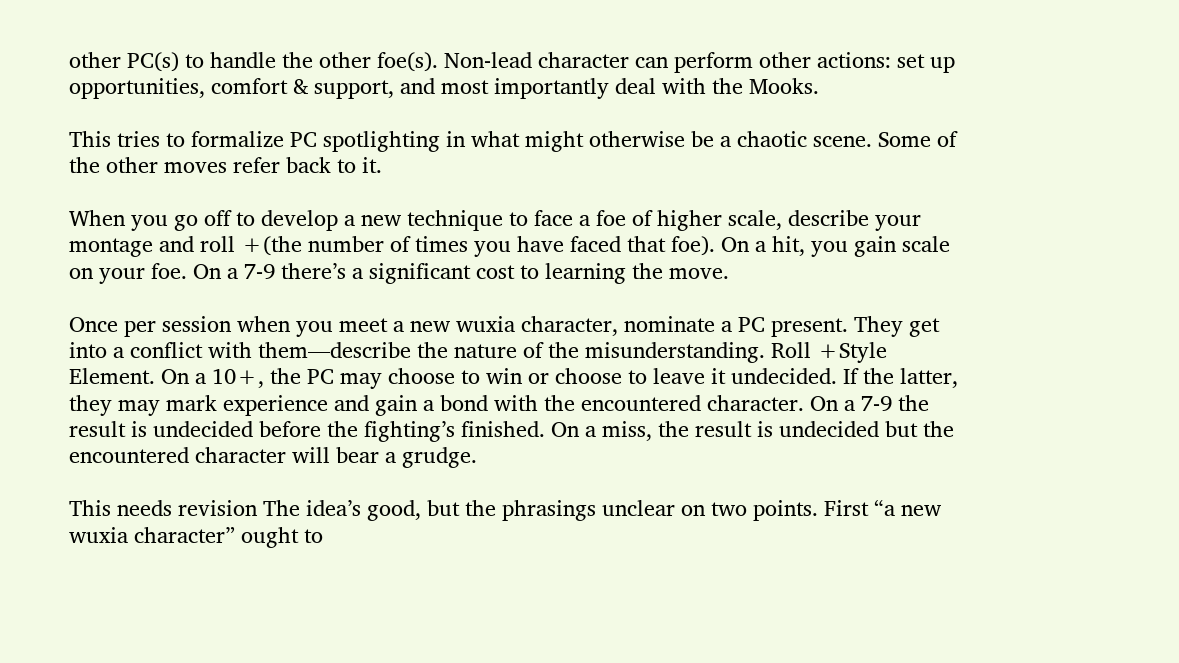other PC(s) to handle the other foe(s). Non-lead character can perform other actions: set up opportunities, comfort & support, and most importantly deal with the Mooks.

This tries to formalize PC spotlighting in what might otherwise be a chaotic scene. Some of the other moves refer back to it.

When you go off to develop a new technique to face a foe of higher scale, describe your montage and roll +(the number of times you have faced that foe). On a hit, you gain scale on your foe. On a 7-9 there’s a significant cost to learning the move.

Once per session when you meet a new wuxia character, nominate a PC present. They get into a conflict with them—describe the nature of the misunderstanding. Roll +Style Element. On a 10+, the PC may choose to win or choose to leave it undecided. If the latter, they may mark experience and gain a bond with the encountered character. On a 7-9 the result is undecided before the fighting’s finished. On a miss, the result is undecided but the encountered character will bear a grudge.

This needs revision The idea’s good, but the phrasings unclear on two points. First “a new wuxia character” ought to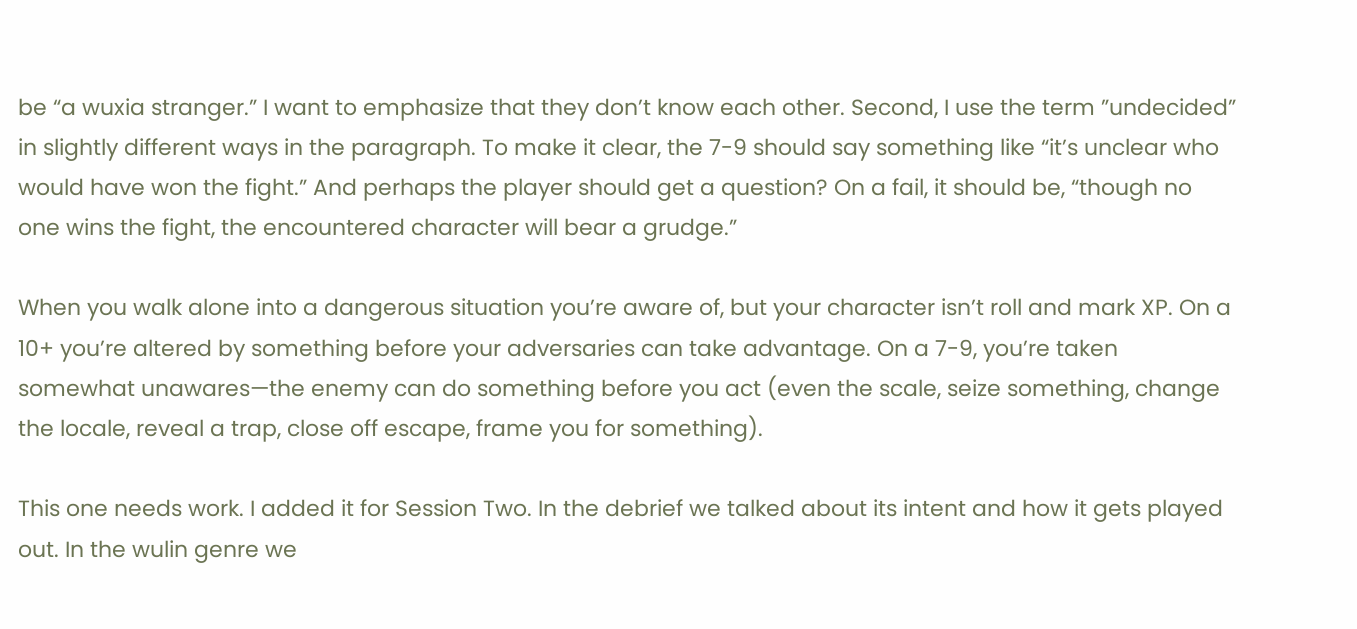be “a wuxia stranger.” I want to emphasize that they don’t know each other. Second, I use the term ”undecided” in slightly different ways in the paragraph. To make it clear, the 7-9 should say something like “it’s unclear who would have won the fight.” And perhaps the player should get a question? On a fail, it should be, “though no one wins the fight, the encountered character will bear a grudge.”

When you walk alone into a dangerous situation you’re aware of, but your character isn’t roll and mark XP. On a 10+ you’re altered by something before your adversaries can take advantage. On a 7-9, you’re taken somewhat unawares—the enemy can do something before you act (even the scale, seize something, change the locale, reveal a trap, close off escape, frame you for something).

This one needs work. I added it for Session Two. In the debrief we talked about its intent and how it gets played out. In the wulin genre we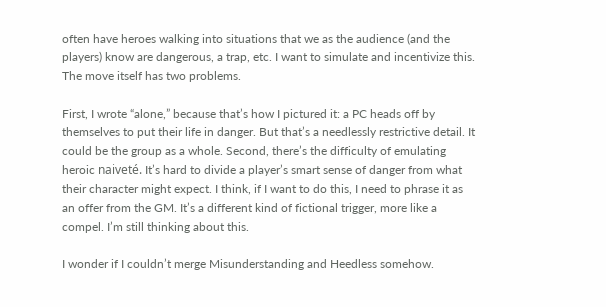often have heroes walking into situations that we as the audience (and the players) know are dangerous, a trap, etc. I want to simulate and incentivize this. The move itself has two problems.

First, I wrote “alone,” because that’s how I pictured it: a PC heads off by themselves to put their life in danger. But that’s a needlessly restrictive detail. It could be the group as a whole. Second, there’s the difficulty of emulating heroic naiveté. It’s hard to divide a player’s smart sense of danger from what their character might expect. I think, if I want to do this, I need to phrase it as an offer from the GM. It’s a different kind of fictional trigger, more like a compel. I’m still thinking about this.

I wonder if I couldn’t merge Misunderstanding and Heedless somehow.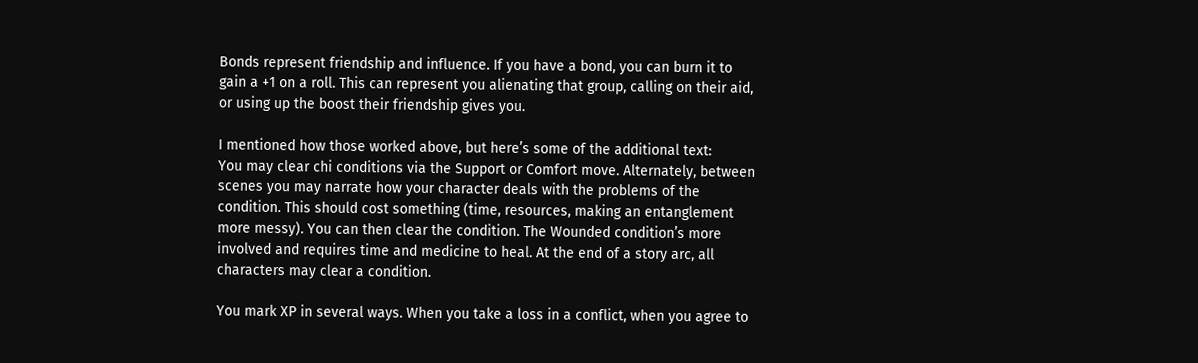Bonds represent friendship and influence. If you have a bond, you can burn it to gain a +1 on a roll. This can represent you alienating that group, calling on their aid, or using up the boost their friendship gives you.

I mentioned how those worked above, but here’s some of the additional text:
You may clear chi conditions via the Support or Comfort move. Alternately, between scenes you may narrate how your character deals with the problems of the condition. This should cost something (time, resources, making an entanglement more messy). You can then clear the condition. The Wounded condition’s more involved and requires time and medicine to heal. At the end of a story arc, all characters may clear a condition.

You mark XP in several ways. When you take a loss in a conflict, when you agree to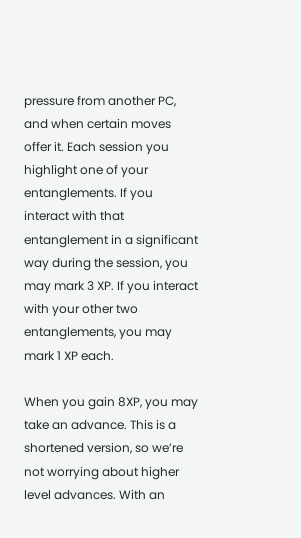pressure from another PC, and when certain moves offer it. Each session you highlight one of your entanglements. If you interact with that entanglement in a significant way during the session, you may mark 3 XP. If you interact with your other two entanglements, you may mark 1 XP each.

When you gain 8XP, you may take an advance. This is a shortened version, so we’re not worrying about higher level advances. With an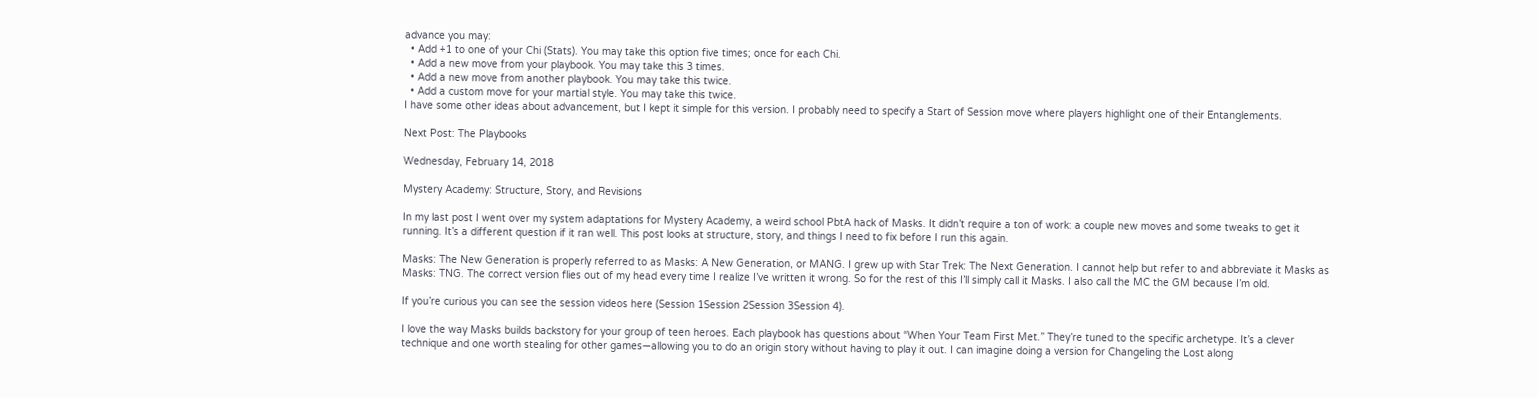advance you may:
  • Add +1 to one of your Chi (Stats). You may take this option five times; once for each Chi.
  • Add a new move from your playbook. You may take this 3 times.
  • Add a new move from another playbook. You may take this twice.
  • Add a custom move for your martial style. You may take this twice.
I have some other ideas about advancement, but I kept it simple for this version. I probably need to specify a Start of Session move where players highlight one of their Entanglements.

Next Post: The Playbooks

Wednesday, February 14, 2018

Mystery Academy: Structure, Story, and Revisions

In my last post I went over my system adaptations for Mystery Academy, a weird school PbtA hack of Masks. It didn’t require a ton of work: a couple new moves and some tweaks to get it running. It’s a different question if it ran well. This post looks at structure, story, and things I need to fix before I run this again.

Masks: The New Generation is properly referred to as Masks: A New Generation, or MANG. I grew up with Star Trek: The Next Generation. I cannot help but refer to and abbreviate it Masks as Masks: TNG. The correct version flies out of my head every time I realize I’ve written it wrong. So for the rest of this I’ll simply call it Masks. I also call the MC the GM because I’m old.

If you’re curious you can see the session videos here (Session 1Session 2Session 3Session 4).

I love the way Masks builds backstory for your group of teen heroes. Each playbook has questions about “When Your Team First Met.” They’re tuned to the specific archetype. It’s a clever technique and one worth stealing for other games—allowing you to do an origin story without having to play it out. I can imagine doing a version for Changeling the Lost along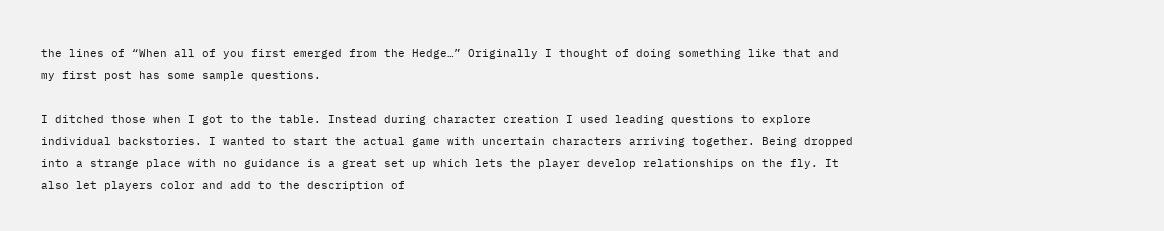the lines of “When all of you first emerged from the Hedge…” Originally I thought of doing something like that and my first post has some sample questions.

I ditched those when I got to the table. Instead during character creation I used leading questions to explore individual backstories. I wanted to start the actual game with uncertain characters arriving together. Being dropped into a strange place with no guidance is a great set up which lets the player develop relationships on the fly. It also let players color and add to the description of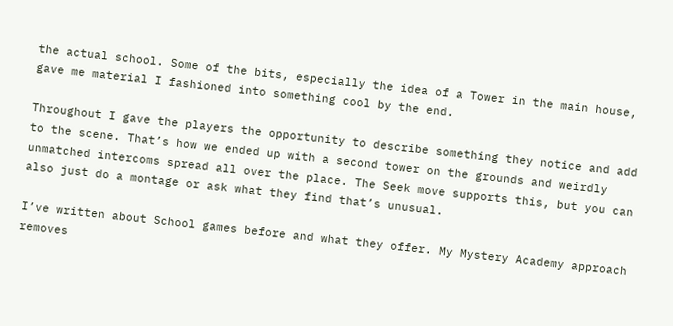the actual school. Some of the bits, especially the idea of a Tower in the main house, gave me material I fashioned into something cool by the end.

Throughout I gave the players the opportunity to describe something they notice and add to the scene. That’s how we ended up with a second tower on the grounds and weirdly unmatched intercoms spread all over the place. The Seek move supports this, but you can also just do a montage or ask what they find that’s unusual.

I’ve written about School games before and what they offer. My Mystery Academy approach removes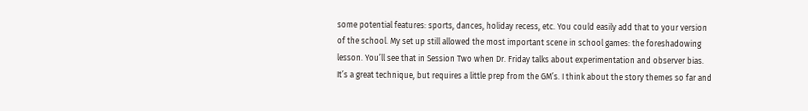some potential features: sports, dances, holiday recess, etc. You could easily add that to your version of the school. My set up still allowed the most important scene in school games: the foreshadowing lesson. You’ll see that in Session Two when Dr. Friday talks about experimentation and observer bias. It’s a great technique, but requires a little prep from the GM’s. I think about the story themes so far and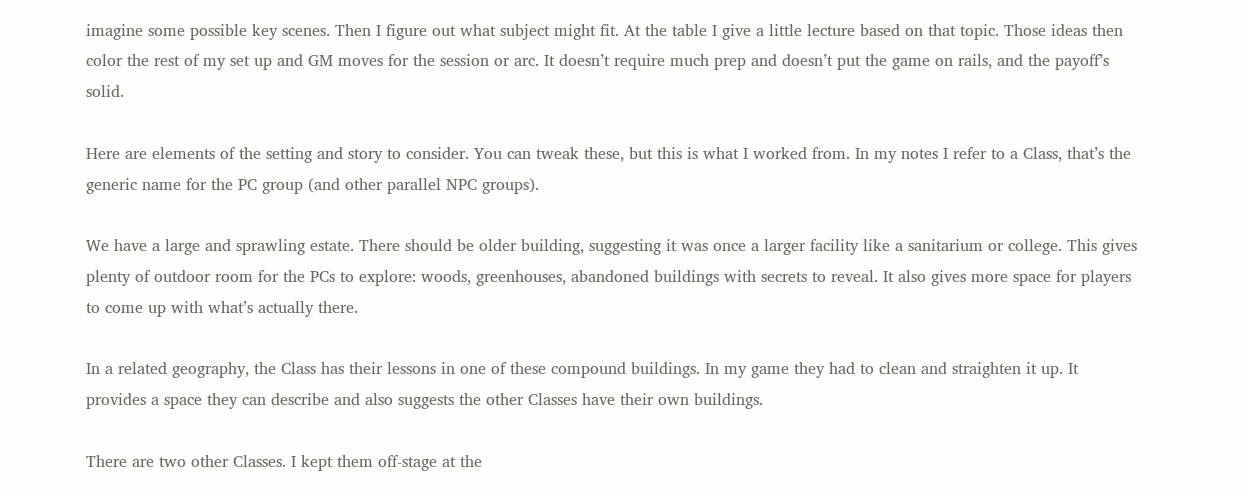imagine some possible key scenes. Then I figure out what subject might fit. At the table I give a little lecture based on that topic. Those ideas then color the rest of my set up and GM moves for the session or arc. It doesn’t require much prep and doesn’t put the game on rails, and the payoff’s solid.

Here are elements of the setting and story to consider. You can tweak these, but this is what I worked from. In my notes I refer to a Class, that’s the generic name for the PC group (and other parallel NPC groups).

We have a large and sprawling estate. There should be older building, suggesting it was once a larger facility like a sanitarium or college. This gives plenty of outdoor room for the PCs to explore: woods, greenhouses, abandoned buildings with secrets to reveal. It also gives more space for players to come up with what’s actually there.

In a related geography, the Class has their lessons in one of these compound buildings. In my game they had to clean and straighten it up. It provides a space they can describe and also suggests the other Classes have their own buildings.

There are two other Classes. I kept them off-stage at the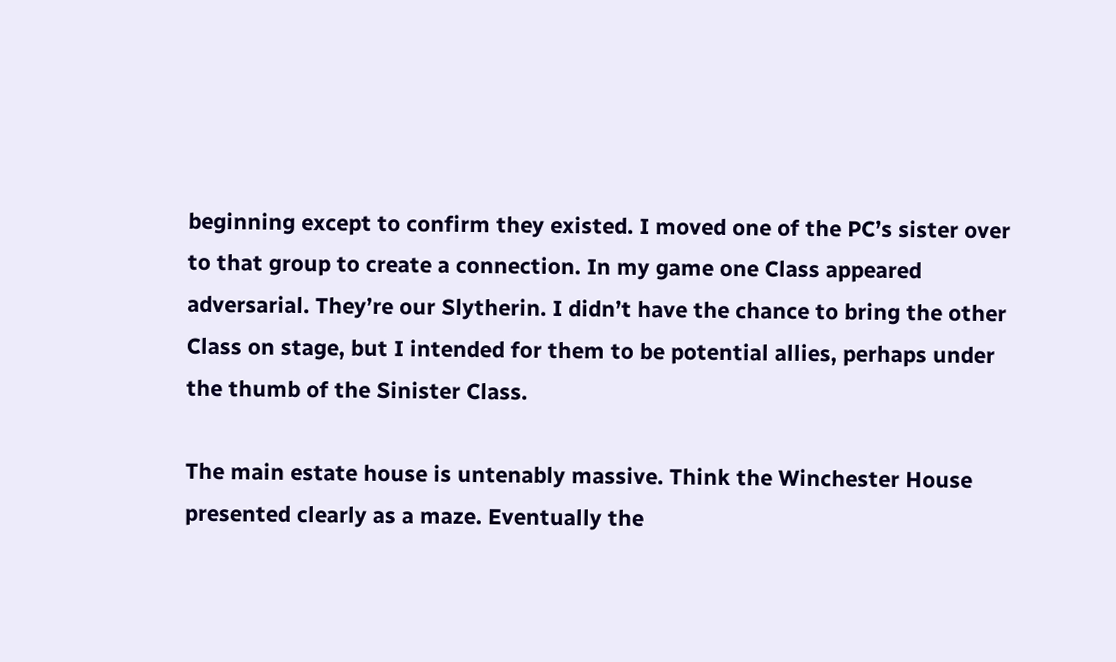beginning except to confirm they existed. I moved one of the PC’s sister over to that group to create a connection. In my game one Class appeared adversarial. They’re our Slytherin. I didn’t have the chance to bring the other Class on stage, but I intended for them to be potential allies, perhaps under the thumb of the Sinister Class.

The main estate house is untenably massive. Think the Winchester House presented clearly as a maze. Eventually the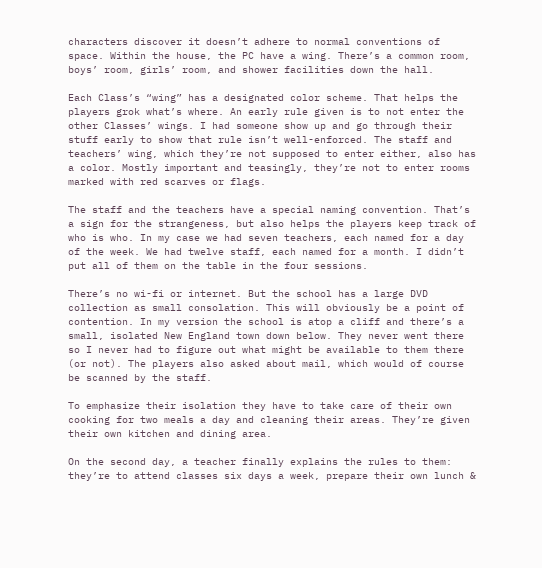characters discover it doesn’t adhere to normal conventions of space. Within the house, the PC have a wing. There’s a common room, boys’ room, girls’ room, and shower facilities down the hall.

Each Class’s “wing” has a designated color scheme. That helps the players grok what’s where. An early rule given is to not enter the other Classes’ wings. I had someone show up and go through their stuff early to show that rule isn’t well-enforced. The staff and teachers’ wing, which they’re not supposed to enter either, also has a color. Mostly important and teasingly, they’re not to enter rooms marked with red scarves or flags.

The staff and the teachers have a special naming convention. That’s a sign for the strangeness, but also helps the players keep track of who is who. In my case we had seven teachers, each named for a day of the week. We had twelve staff, each named for a month. I didn’t put all of them on the table in the four sessions.

There’s no wi-fi or internet. But the school has a large DVD collection as small consolation. This will obviously be a point of contention. In my version the school is atop a cliff and there’s a small, isolated New England town down below. They never went there so I never had to figure out what might be available to them there (or not). The players also asked about mail, which would of course be scanned by the staff.

To emphasize their isolation they have to take care of their own cooking for two meals a day and cleaning their areas. They’re given their own kitchen and dining area.

On the second day, a teacher finally explains the rules to them: they’re to attend classes six days a week, prepare their own lunch &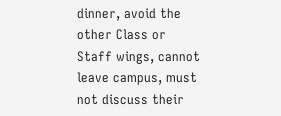dinner, avoid the other Class or Staff wings, cannot leave campus, must not discuss their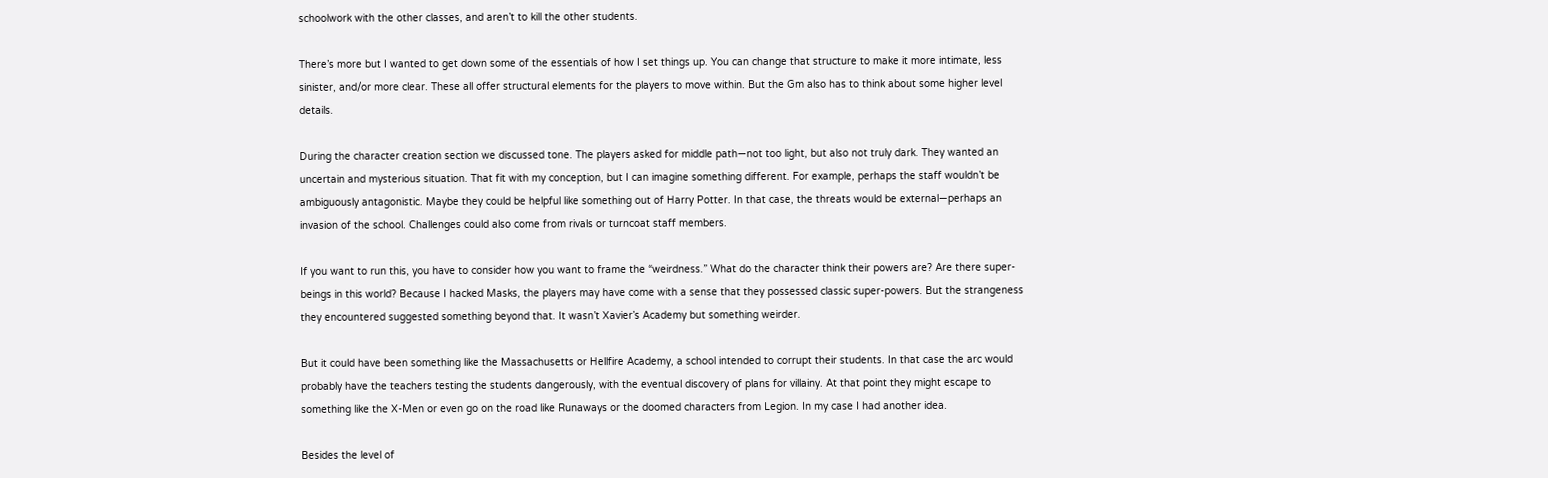schoolwork with the other classes, and aren’t to kill the other students.

There’s more but I wanted to get down some of the essentials of how I set things up. You can change that structure to make it more intimate, less sinister, and/or more clear. These all offer structural elements for the players to move within. But the Gm also has to think about some higher level details.

During the character creation section we discussed tone. The players asked for middle path—not too light, but also not truly dark. They wanted an uncertain and mysterious situation. That fit with my conception, but I can imagine something different. For example, perhaps the staff wouldn’t be ambiguously antagonistic. Maybe they could be helpful like something out of Harry Potter. In that case, the threats would be external—perhaps an invasion of the school. Challenges could also come from rivals or turncoat staff members.

If you want to run this, you have to consider how you want to frame the “weirdness.” What do the character think their powers are? Are there super-beings in this world? Because I hacked Masks, the players may have come with a sense that they possessed classic super-powers. But the strangeness they encountered suggested something beyond that. It wasn’t Xavier’s Academy but something weirder.

But it could have been something like the Massachusetts or Hellfire Academy, a school intended to corrupt their students. In that case the arc would probably have the teachers testing the students dangerously, with the eventual discovery of plans for villainy. At that point they might escape to something like the X-Men or even go on the road like Runaways or the doomed characters from Legion. In my case I had another idea.

Besides the level of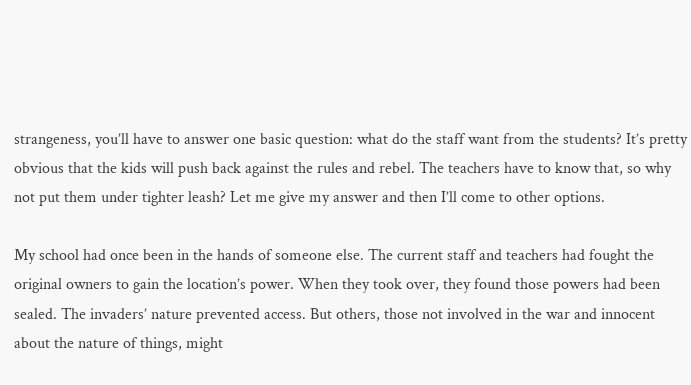strangeness, you’ll have to answer one basic question: what do the staff want from the students? It’s pretty obvious that the kids will push back against the rules and rebel. The teachers have to know that, so why not put them under tighter leash? Let me give my answer and then I’ll come to other options.

My school had once been in the hands of someone else. The current staff and teachers had fought the original owners to gain the location’s power. When they took over, they found those powers had been sealed. The invaders’ nature prevented access. But others, those not involved in the war and innocent about the nature of things, might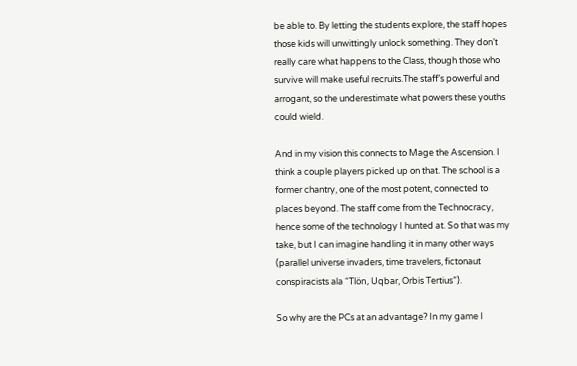be able to. By letting the students explore, the staff hopes those kids will unwittingly unlock something. They don’t really care what happens to the Class, though those who survive will make useful recruits.The staff’s powerful and arrogant, so the underestimate what powers these youths could wield.

And in my vision this connects to Mage the Ascension. I think a couple players picked up on that. The school is a former chantry, one of the most potent, connected to places beyond. The staff come from the Technocracy, hence some of the technology I hunted at. So that was my take, but I can imagine handling it in many other ways (parallel universe invaders, time travelers, fictonaut conspiracists ala “Tlön, Uqbar, Orbis Tertius”).

So why are the PCs at an advantage? In my game I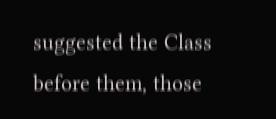suggested the Class before them, those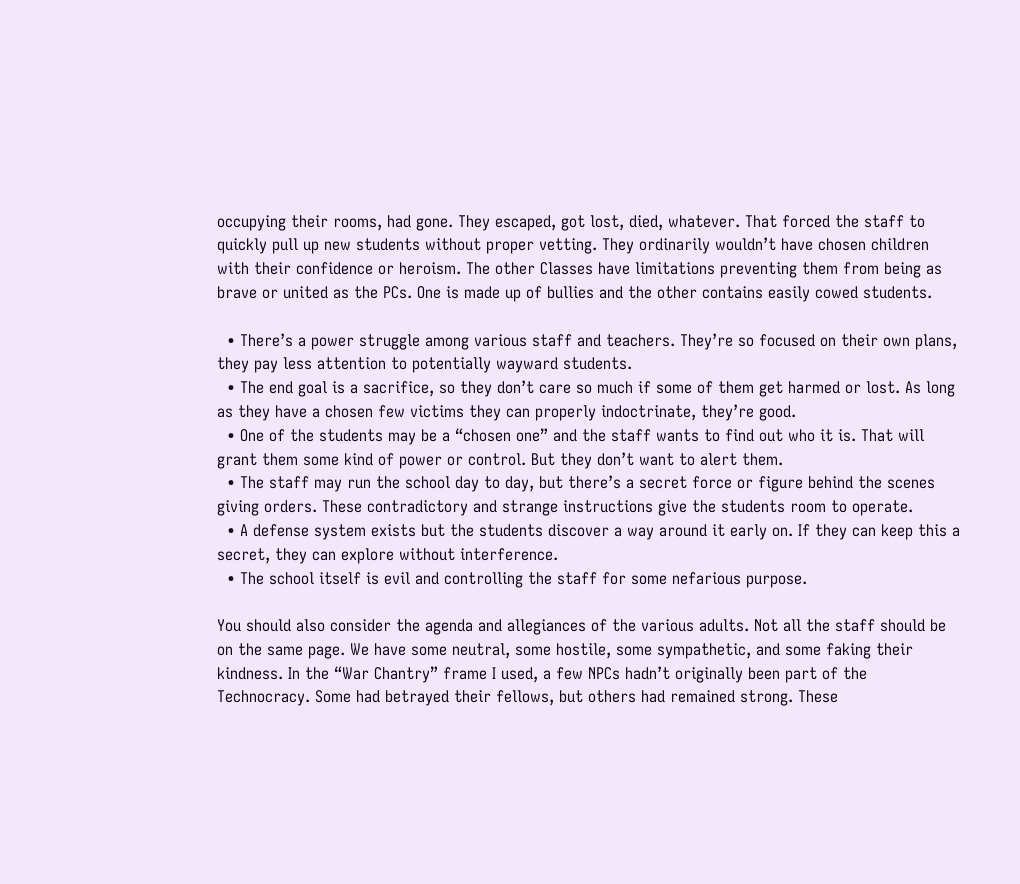occupying their rooms, had gone. They escaped, got lost, died, whatever. That forced the staff to quickly pull up new students without proper vetting. They ordinarily wouldn’t have chosen children with their confidence or heroism. The other Classes have limitations preventing them from being as brave or united as the PCs. One is made up of bullies and the other contains easily cowed students.

  • There’s a power struggle among various staff and teachers. They’re so focused on their own plans, they pay less attention to potentially wayward students.
  • The end goal is a sacrifice, so they don’t care so much if some of them get harmed or lost. As long as they have a chosen few victims they can properly indoctrinate, they’re good.
  • One of the students may be a “chosen one” and the staff wants to find out who it is. That will grant them some kind of power or control. But they don’t want to alert them.
  • The staff may run the school day to day, but there’s a secret force or figure behind the scenes giving orders. These contradictory and strange instructions give the students room to operate.
  • A defense system exists but the students discover a way around it early on. If they can keep this a secret, they can explore without interference.
  • The school itself is evil and controlling the staff for some nefarious purpose.

You should also consider the agenda and allegiances of the various adults. Not all the staff should be on the same page. We have some neutral, some hostile, some sympathetic, and some faking their kindness. In the “War Chantry” frame I used, a few NPCs hadn’t originally been part of the Technocracy. Some had betrayed their fellows, but others had remained strong. These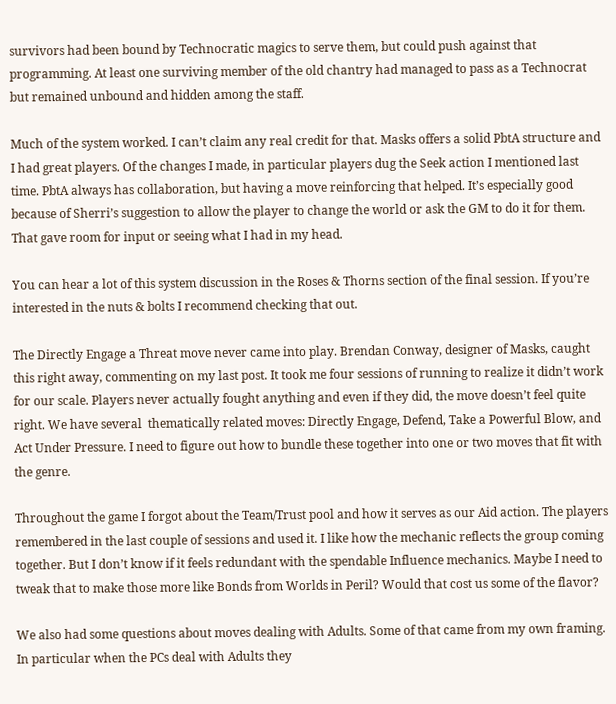survivors had been bound by Technocratic magics to serve them, but could push against that programming. At least one surviving member of the old chantry had managed to pass as a Technocrat but remained unbound and hidden among the staff.

Much of the system worked. I can’t claim any real credit for that. Masks offers a solid PbtA structure and I had great players. Of the changes I made, in particular players dug the Seek action I mentioned last time. PbtA always has collaboration, but having a move reinforcing that helped. It’s especially good because of Sherri’s suggestion to allow the player to change the world or ask the GM to do it for them. That gave room for input or seeing what I had in my head.

You can hear a lot of this system discussion in the Roses & Thorns section of the final session. If you’re interested in the nuts & bolts I recommend checking that out.

The Directly Engage a Threat move never came into play. Brendan Conway, designer of Masks, caught this right away, commenting on my last post. It took me four sessions of running to realize it didn’t work for our scale. Players never actually fought anything and even if they did, the move doesn’t feel quite right. We have several  thematically related moves: Directly Engage, Defend, Take a Powerful Blow, and Act Under Pressure. I need to figure out how to bundle these together into one or two moves that fit with the genre.

Throughout the game I forgot about the Team/Trust pool and how it serves as our Aid action. The players remembered in the last couple of sessions and used it. I like how the mechanic reflects the group coming together. But I don’t know if it feels redundant with the spendable Influence mechanics. Maybe I need to tweak that to make those more like Bonds from Worlds in Peril? Would that cost us some of the flavor?

We also had some questions about moves dealing with Adults. Some of that came from my own framing. In particular when the PCs deal with Adults they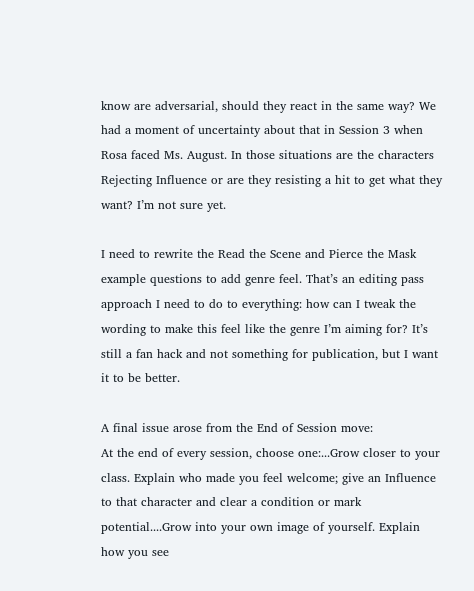know are adversarial, should they react in the same way? We had a moment of uncertainty about that in Session 3 when Rosa faced Ms. August. In those situations are the characters Rejecting Influence or are they resisting a hit to get what they want? I’m not sure yet.

I need to rewrite the Read the Scene and Pierce the Mask example questions to add genre feel. That’s an editing pass approach I need to do to everything: how can I tweak the wording to make this feel like the genre I’m aiming for? It’s still a fan hack and not something for publication, but I want it to be better.

A final issue arose from the End of Session move:
At the end of every session, choose one:...Grow closer to your class. Explain who made you feel welcome; give an Influence to that character and clear a condition or mark potential....Grow into your own image of yourself. Explain how you see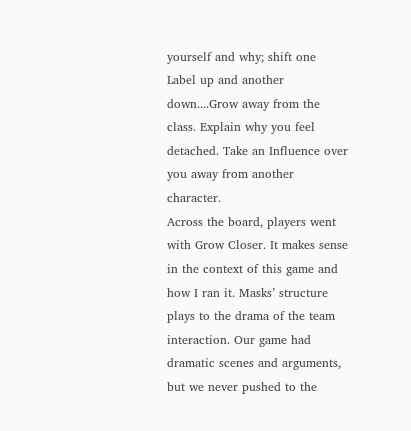yourself and why; shift one Label up and another down....Grow away from the class. Explain why you feel detached. Take an Influence over you away from another character.
Across the board, players went with Grow Closer. It makes sense in the context of this game and how I ran it. Masks’ structure plays to the drama of the team interaction. Our game had dramatic scenes and arguments, but we never pushed to the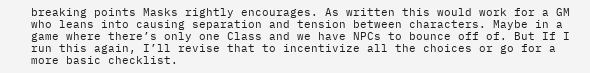breaking points Masks rightly encourages. As written this would work for a GM who leans into causing separation and tension between characters. Maybe in a game where there’s only one Class and we have NPCs to bounce off of. But If I run this again, I’ll revise that to incentivize all the choices or go for a more basic checklist.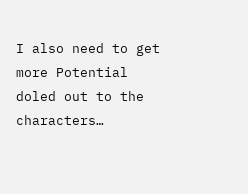I also need to get more Potential doled out to the characters…